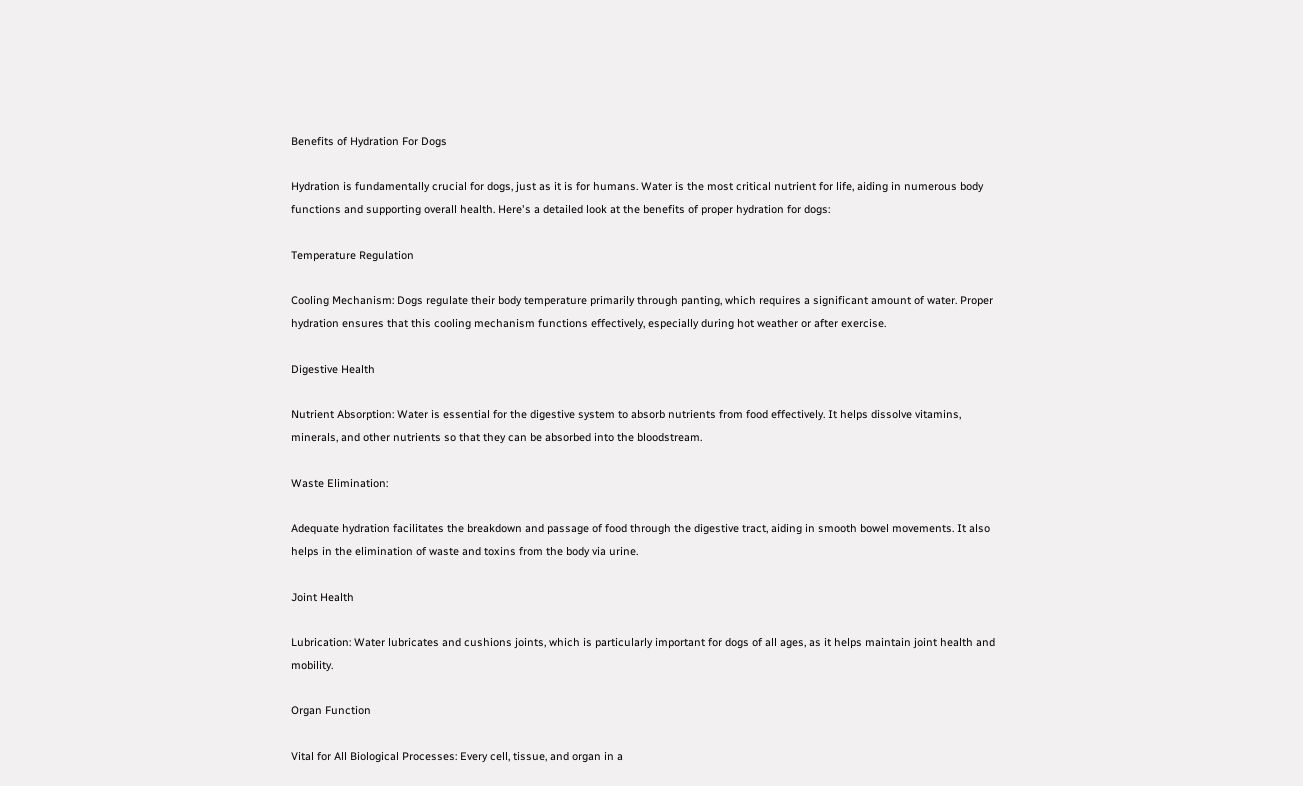Benefits of Hydration For Dogs

Hydration is fundamentally crucial for dogs, just as it is for humans. Water is the most critical nutrient for life, aiding in numerous body functions and supporting overall health. Here's a detailed look at the benefits of proper hydration for dogs:

Temperature Regulation

Cooling Mechanism: Dogs regulate their body temperature primarily through panting, which requires a significant amount of water. Proper hydration ensures that this cooling mechanism functions effectively, especially during hot weather or after exercise.

Digestive Health

Nutrient Absorption: Water is essential for the digestive system to absorb nutrients from food effectively. It helps dissolve vitamins, minerals, and other nutrients so that they can be absorbed into the bloodstream.

Waste Elimination:

Adequate hydration facilitates the breakdown and passage of food through the digestive tract, aiding in smooth bowel movements. It also helps in the elimination of waste and toxins from the body via urine.

Joint Health

Lubrication: Water lubricates and cushions joints, which is particularly important for dogs of all ages, as it helps maintain joint health and mobility.

Organ Function

Vital for All Biological Processes: Every cell, tissue, and organ in a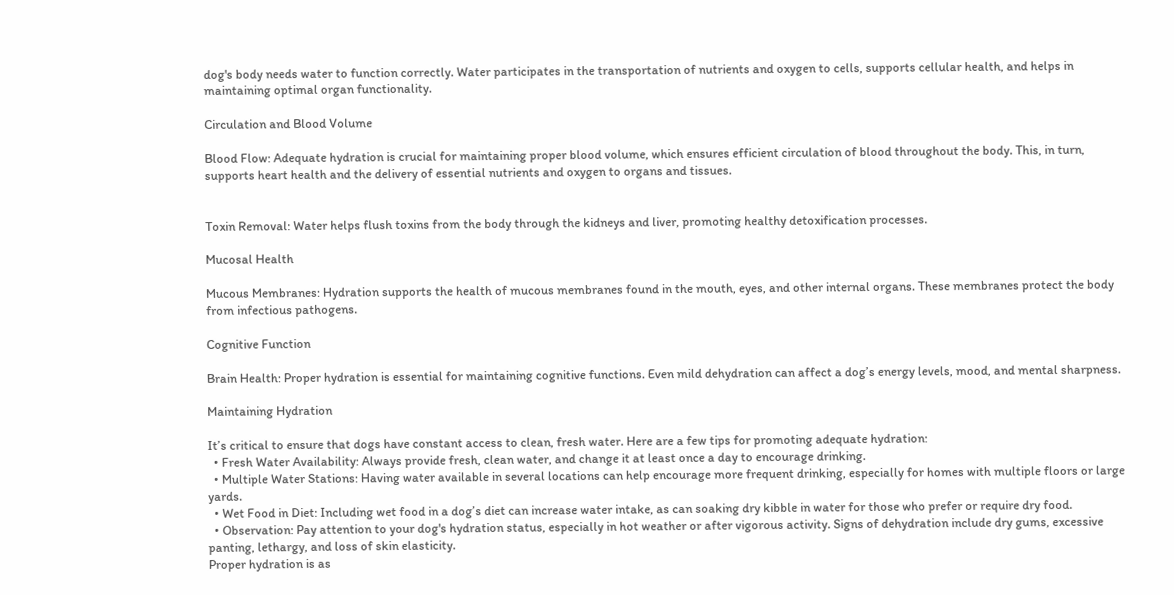dog's body needs water to function correctly. Water participates in the transportation of nutrients and oxygen to cells, supports cellular health, and helps in maintaining optimal organ functionality.

Circulation and Blood Volume

Blood Flow: Adequate hydration is crucial for maintaining proper blood volume, which ensures efficient circulation of blood throughout the body. This, in turn, supports heart health and the delivery of essential nutrients and oxygen to organs and tissues.


Toxin Removal: Water helps flush toxins from the body through the kidneys and liver, promoting healthy detoxification processes.

Mucosal Health

Mucous Membranes: Hydration supports the health of mucous membranes found in the mouth, eyes, and other internal organs. These membranes protect the body from infectious pathogens.

Cognitive Function

Brain Health: Proper hydration is essential for maintaining cognitive functions. Even mild dehydration can affect a dog’s energy levels, mood, and mental sharpness.

Maintaining Hydration

It’s critical to ensure that dogs have constant access to clean, fresh water. Here are a few tips for promoting adequate hydration:
  • Fresh Water Availability: Always provide fresh, clean water, and change it at least once a day to encourage drinking.
  • Multiple Water Stations: Having water available in several locations can help encourage more frequent drinking, especially for homes with multiple floors or large yards.
  • Wet Food in Diet: Including wet food in a dog’s diet can increase water intake, as can soaking dry kibble in water for those who prefer or require dry food.
  • Observation: Pay attention to your dog's hydration status, especially in hot weather or after vigorous activity. Signs of dehydration include dry gums, excessive panting, lethargy, and loss of skin elasticity.
Proper hydration is as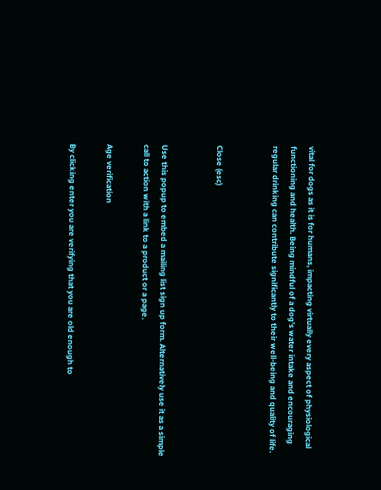vital for dogs as it is for humans, impacting virtually every aspect of physiological functioning and health. Being mindful of a dog's water intake and encouraging regular drinking can contribute significantly to their well-being and quality of life.


Close (esc)


Use this popup to embed a mailing list sign up form. Alternatively use it as a simple call to action with a link to a product or a page.

Age verification

By clicking enter you are verifying that you are old enough to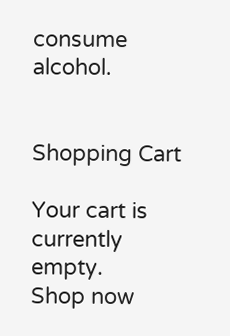consume alcohol.


Shopping Cart

Your cart is currently empty.
Shop now